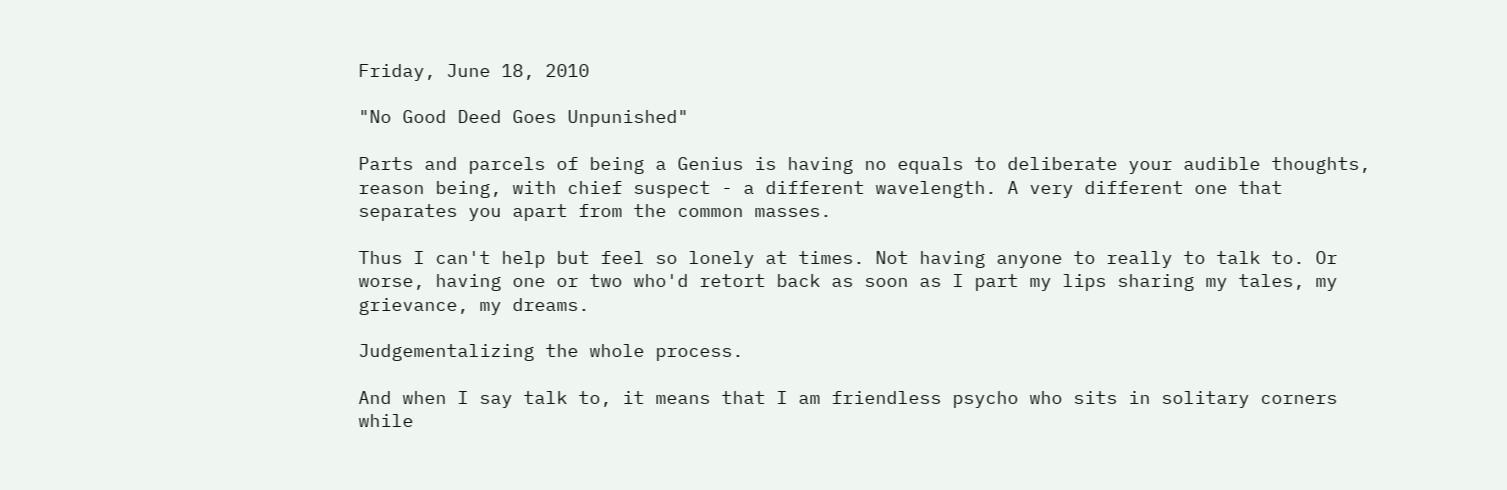Friday, June 18, 2010

"No Good Deed Goes Unpunished"

Parts and parcels of being a Genius is having no equals to deliberate your audible thoughts, reason being, with chief suspect - a different wavelength. A very different one that separates you apart from the common masses.

Thus I can't help but feel so lonely at times. Not having anyone to really to talk to. Or worse, having one or two who'd retort back as soon as I part my lips sharing my tales, my grievance, my dreams.

Judgementalizing the whole process.

And when I say talk to, it means that I am friendless psycho who sits in solitary corners while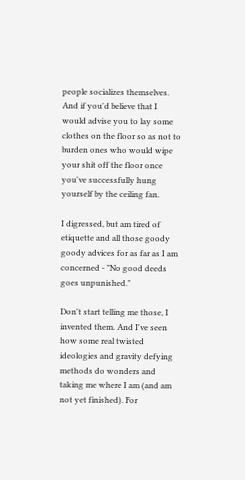people socializes themselves. And if you'd believe that I would advise you to lay some clothes on the floor so as not to burden ones who would wipe your shit off the floor once you've successfully hung yourself by the ceiling fan.

I digressed, but am tired of etiquette and all those goody goody advices for as far as I am concerned - "No good deeds goes unpunished."

Don't start telling me those, I invented them. And I've seen how some real twisted ideologies and gravity defying methods do wonders and taking me where I am (and am not yet finished). For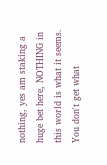nothing, yes am staking a huge bet here, NOTHING in this world is what it seems. You don't get what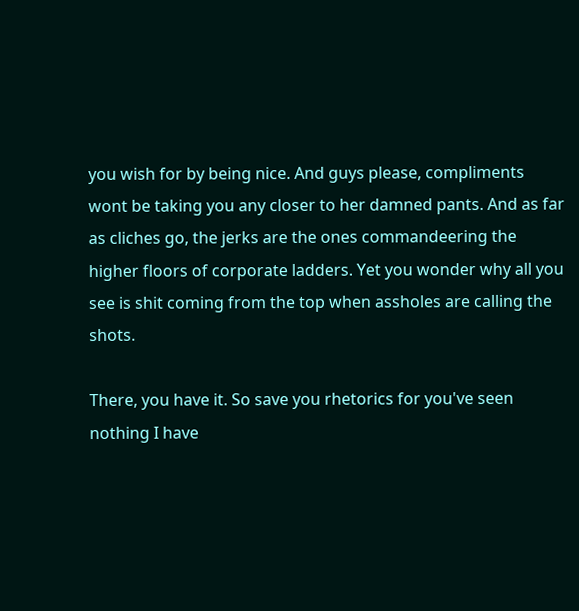you wish for by being nice. And guys please, compliments wont be taking you any closer to her damned pants. And as far as cliches go, the jerks are the ones commandeering the higher floors of corporate ladders. Yet you wonder why all you see is shit coming from the top when assholes are calling the shots.

There, you have it. So save you rhetorics for you've seen nothing I have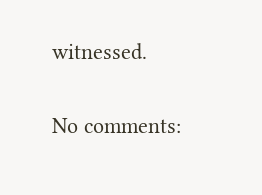witnessed.

No comments: